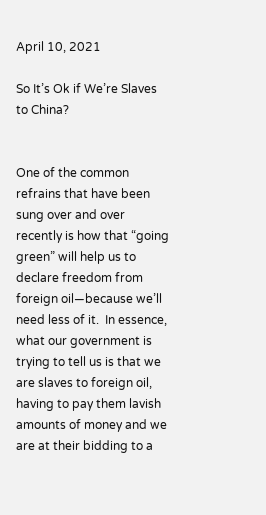April 10, 2021

So It’s Ok if We’re Slaves to China?


One of the common refrains that have been sung over and over recently is how that “going green” will help us to declare freedom from foreign oil—because we’ll need less of it.  In essence, what our government is trying to tell us is that we are slaves to foreign oil, having to pay them lavish amounts of money and we are at their bidding to a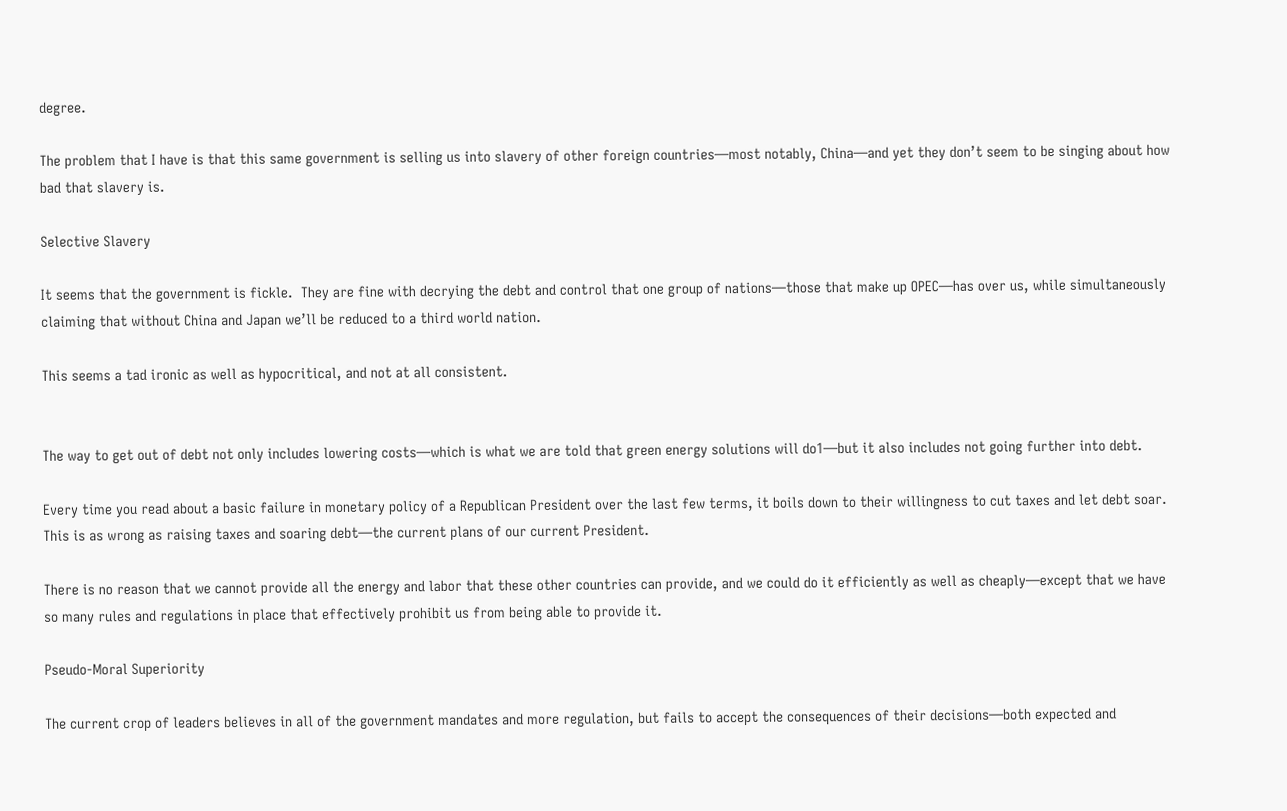degree.

The problem that I have is that this same government is selling us into slavery of other foreign countries—most notably, China—and yet they don’t seem to be singing about how bad that slavery is.

Selective Slavery

It seems that the government is fickle.  They are fine with decrying the debt and control that one group of nations—those that make up OPEC—has over us, while simultaneously claiming that without China and Japan we’ll be reduced to a third world nation.

This seems a tad ironic as well as hypocritical, and not at all consistent.


The way to get out of debt not only includes lowering costs—which is what we are told that green energy solutions will do1—but it also includes not going further into debt.

Every time you read about a basic failure in monetary policy of a Republican President over the last few terms, it boils down to their willingness to cut taxes and let debt soar.  This is as wrong as raising taxes and soaring debt—the current plans of our current President.

There is no reason that we cannot provide all the energy and labor that these other countries can provide, and we could do it efficiently as well as cheaply—except that we have so many rules and regulations in place that effectively prohibit us from being able to provide it.

Pseudo-Moral Superiority

The current crop of leaders believes in all of the government mandates and more regulation, but fails to accept the consequences of their decisions—both expected and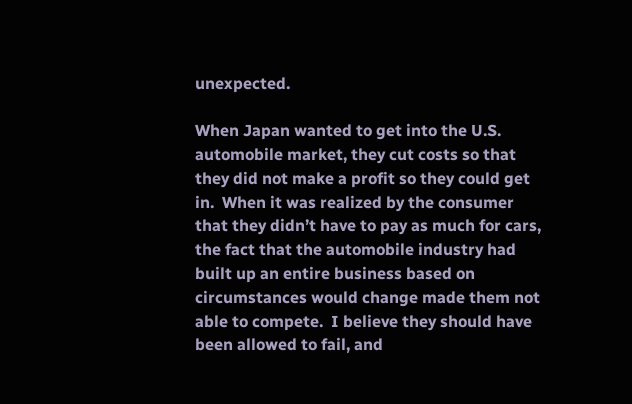unexpected.

When Japan wanted to get into the U.S. automobile market, they cut costs so that they did not make a profit so they could get in.  When it was realized by the consumer that they didn’t have to pay as much for cars, the fact that the automobile industry had built up an entire business based on circumstances would change made them not able to compete.  I believe they should have been allowed to fail, and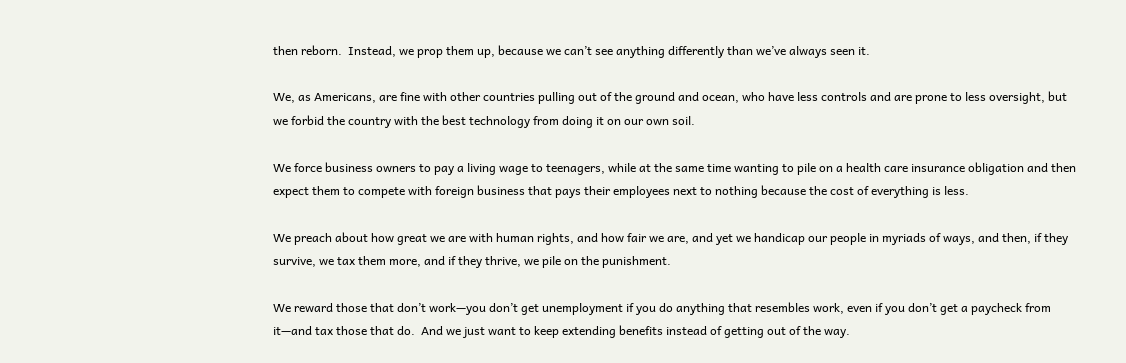then reborn.  Instead, we prop them up, because we can’t see anything differently than we’ve always seen it.

We, as Americans, are fine with other countries pulling out of the ground and ocean, who have less controls and are prone to less oversight, but we forbid the country with the best technology from doing it on our own soil.

We force business owners to pay a living wage to teenagers, while at the same time wanting to pile on a health care insurance obligation and then expect them to compete with foreign business that pays their employees next to nothing because the cost of everything is less.

We preach about how great we are with human rights, and how fair we are, and yet we handicap our people in myriads of ways, and then, if they survive, we tax them more, and if they thrive, we pile on the punishment.

We reward those that don’t work—you don’t get unemployment if you do anything that resembles work, even if you don’t get a paycheck from it—and tax those that do.  And we just want to keep extending benefits instead of getting out of the way.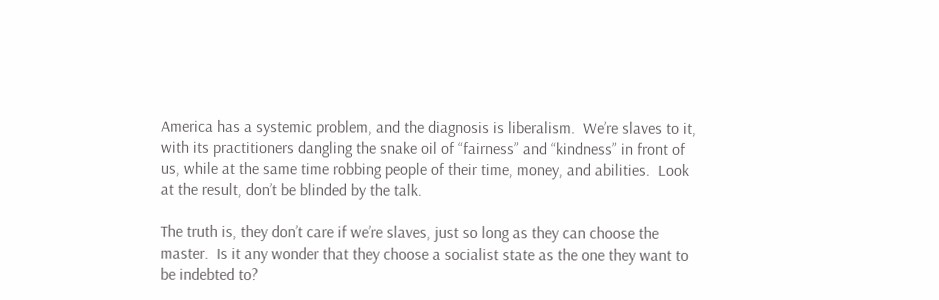America has a systemic problem, and the diagnosis is liberalism.  We’re slaves to it, with its practitioners dangling the snake oil of “fairness” and “kindness” in front of us, while at the same time robbing people of their time, money, and abilities.  Look at the result, don’t be blinded by the talk.

The truth is, they don’t care if we’re slaves, just so long as they can choose the master.  Is it any wonder that they choose a socialist state as the one they want to be indebted to?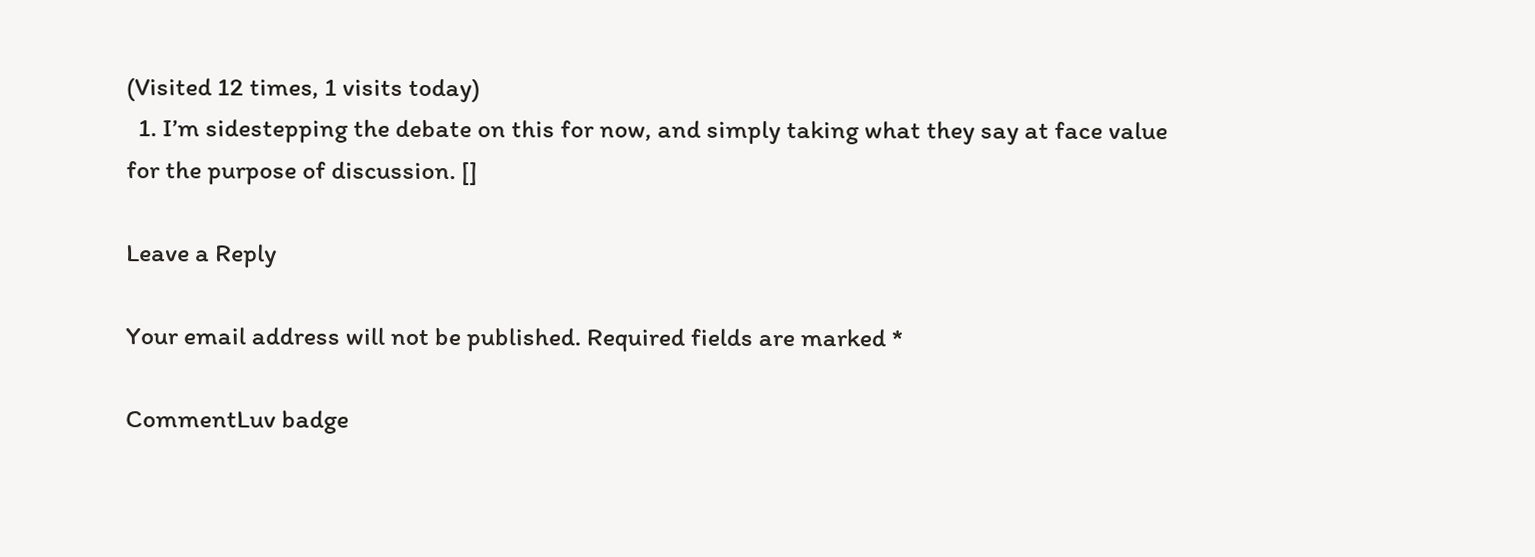(Visited 12 times, 1 visits today)
  1. I’m sidestepping the debate on this for now, and simply taking what they say at face value for the purpose of discussion. []

Leave a Reply

Your email address will not be published. Required fields are marked *

CommentLuv badge